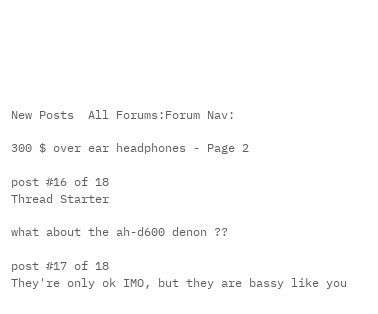New Posts  All Forums:Forum Nav:

300 $ over ear headphones - Page 2

post #16 of 18
Thread Starter

what about the ah-d600 denon ??

post #17 of 18
They're only ok IMO, but they are bassy like you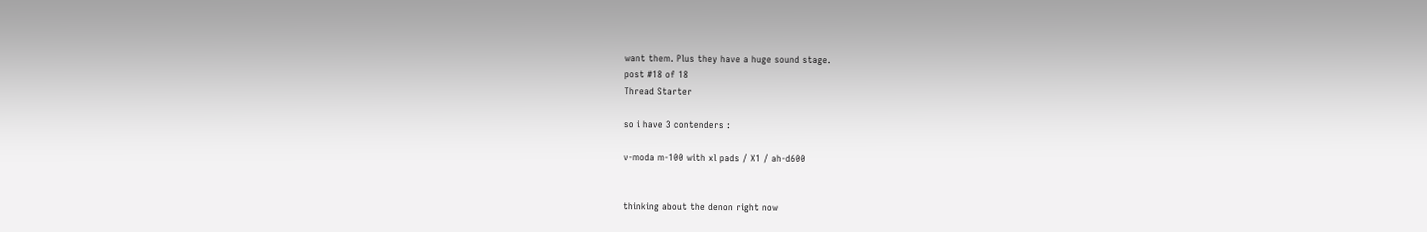want them. Plus they have a huge sound stage.
post #18 of 18
Thread Starter

so i have 3 contenders :

v-moda m-100 with xl pads / X1 / ah-d600


thinking about the denon right now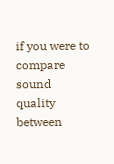if you were to compare sound quality between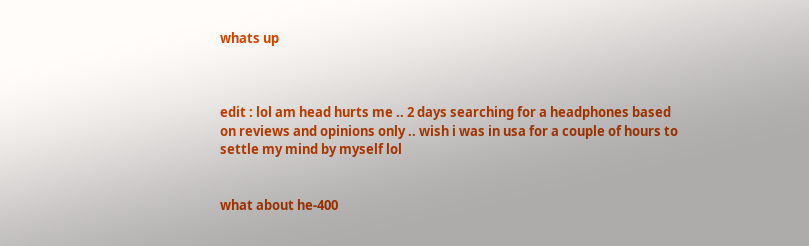whats up



edit : lol am head hurts me .. 2 days searching for a headphones based on reviews and opinions only .. wish i was in usa for a couple of hours to settle my mind by myself lol


what about he-400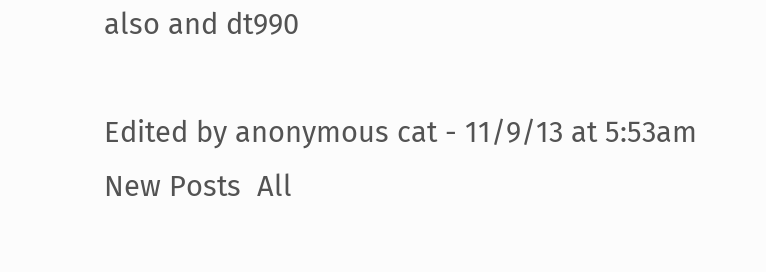also and dt990

Edited by anonymous cat - 11/9/13 at 5:53am
New Posts  All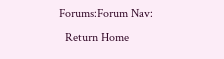Forums:Forum Nav:
  Return Home